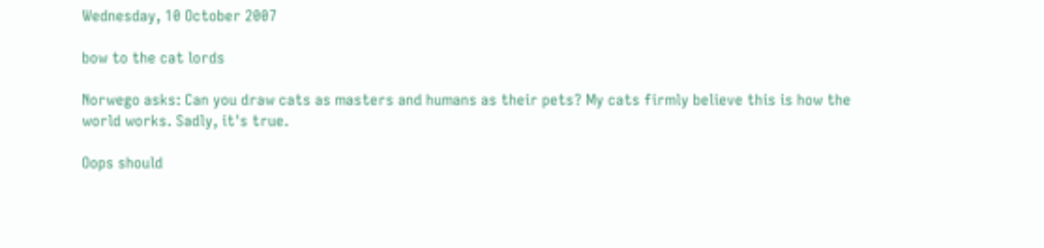Wednesday, 10 October 2007

bow to the cat lords

Norwego asks: Can you draw cats as masters and humans as their pets? My cats firmly believe this is how the world works. Sadly, it's true.

Oops should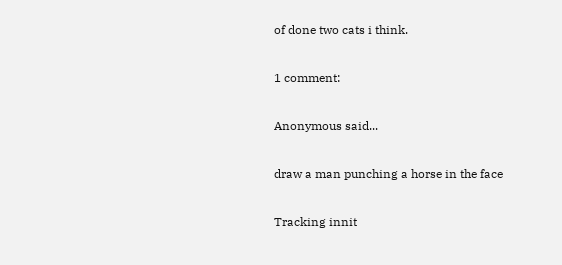of done two cats i think.

1 comment:

Anonymous said...

draw a man punching a horse in the face

Tracking innit